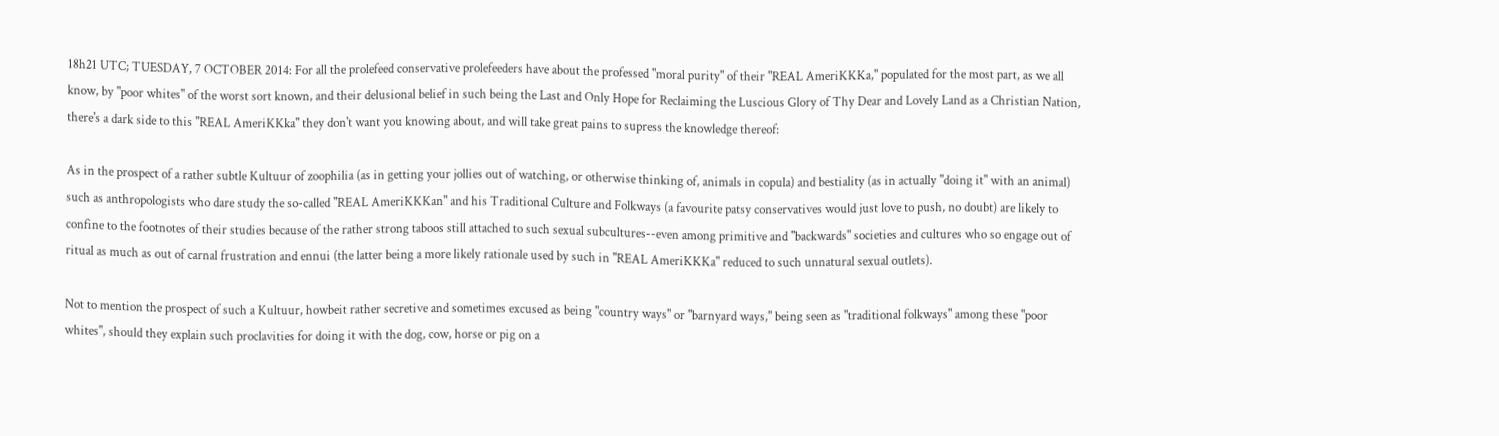18h21 UTC; TUESDAY, 7 OCTOBER 2014: For all the prolefeed conservative prolefeeders have about the professed "moral purity" of their "REAL AmeriKKKa," populated for the most part, as we all know, by "poor whites" of the worst sort known, and their delusional belief in such being the Last and Only Hope for Reclaiming the Luscious Glory of Thy Dear and Lovely Land as a Christian Nation, there's a dark side to this "REAL AmeriKKka" they don't want you knowing about, and will take great pains to supress the knowledge thereof:

As in the prospect of a rather subtle Kultuur of zoophilia (as in getting your jollies out of watching, or otherwise thinking of, animals in copula) and bestiality (as in actually "doing it" with an animal) such as anthropologists who dare study the so-called "REAL AmeriKKKan" and his Traditional Culture and Folkways (a favourite patsy conservatives would just love to push, no doubt) are likely to confine to the footnotes of their studies because of the rather strong taboos still attached to such sexual subcultures--even among primitive and "backwards" societies and cultures who so engage out of ritual as much as out of carnal frustration and ennui (the latter being a more likely rationale used by such in "REAL AmeriKKKa" reduced to such unnatural sexual outlets).

Not to mention the prospect of such a Kultuur, howbeit rather secretive and sometimes excused as being "country ways" or "barnyard ways," being seen as "traditional folkways" among these "poor whites", should they explain such proclavities for doing it with the dog, cow, horse or pig on a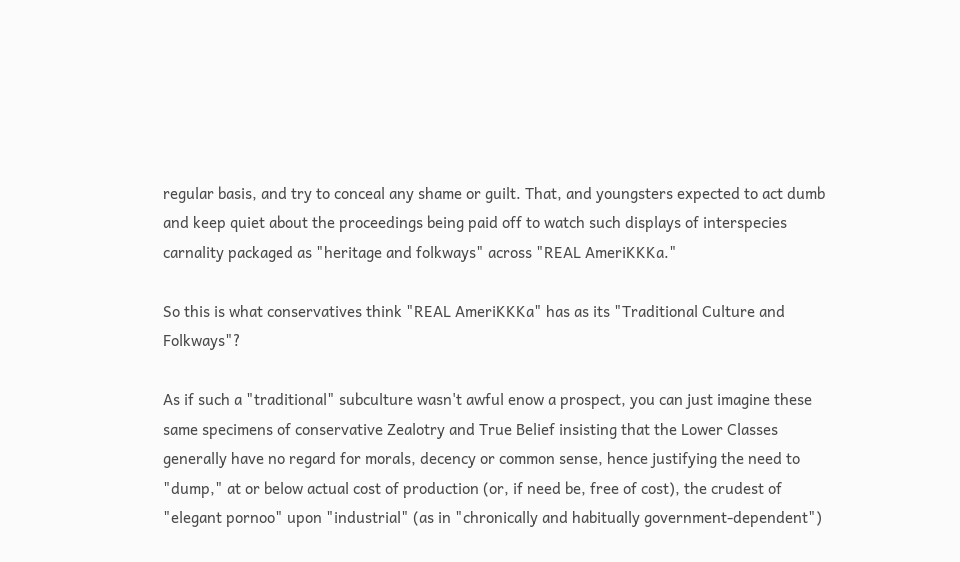regular basis, and try to conceal any shame or guilt. That, and youngsters expected to act dumb and keep quiet about the proceedings being paid off to watch such displays of interspecies carnality packaged as "heritage and folkways" across "REAL AmeriKKKa."

So this is what conservatives think "REAL AmeriKKKa" has as its "Traditional Culture and Folkways"?

As if such a "traditional" subculture wasn't awful enow a prospect, you can just imagine these same specimens of conservative Zealotry and True Belief insisting that the Lower Classes generally have no regard for morals, decency or common sense, hence justifying the need to "dump," at or below actual cost of production (or, if need be, free of cost), the crudest of "elegant pornoo" upon "industrial" (as in "chronically and habitually government-dependent")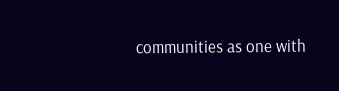communities as one with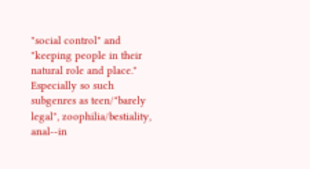"social control" and "keeping people in their natural role and place." Especially so such subgenres as teen/"barely legal", zoophilia/bestiality, anal--in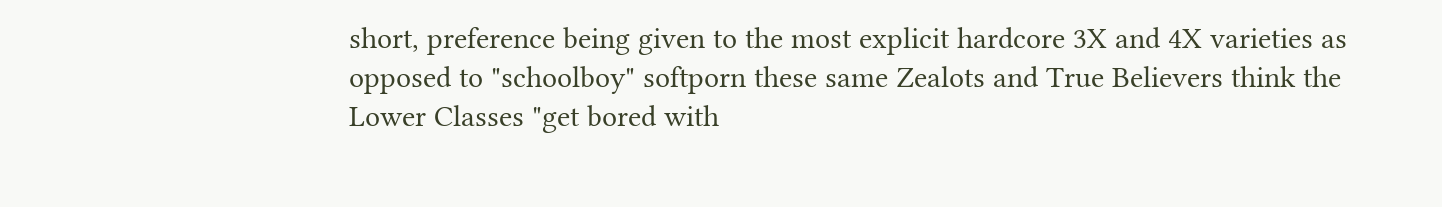short, preference being given to the most explicit hardcore 3X and 4X varieties as opposed to "schoolboy" softporn these same Zealots and True Believers think the Lower Classes "get bored with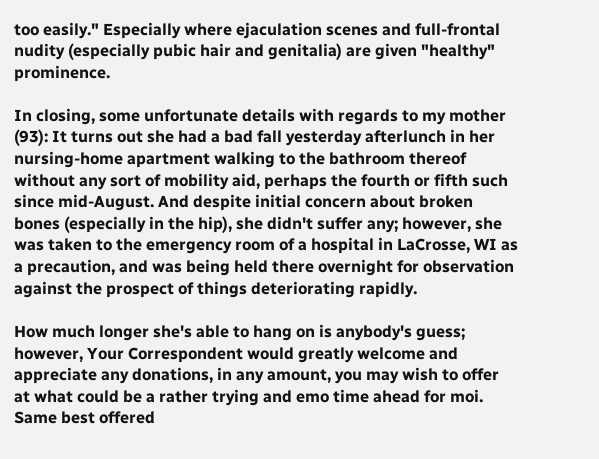too easily." Especially where ejaculation scenes and full-frontal nudity (especially pubic hair and genitalia) are given "healthy" prominence.

In closing, some unfortunate details with regards to my mother (93): It turns out she had a bad fall yesterday afterlunch in her nursing-home apartment walking to the bathroom thereof without any sort of mobility aid, perhaps the fourth or fifth such since mid-August. And despite initial concern about broken bones (especially in the hip), she didn't suffer any; however, she was taken to the emergency room of a hospital in LaCrosse, WI as a precaution, and was being held there overnight for observation against the prospect of things deteriorating rapidly.

How much longer she's able to hang on is anybody's guess; however, Your Correspondent would greatly welcome and appreciate any donations, in any amount, you may wish to offer at what could be a rather trying and emo time ahead for moi. Same best offered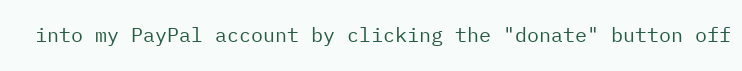into my PayPal account by clicking the "donate" button off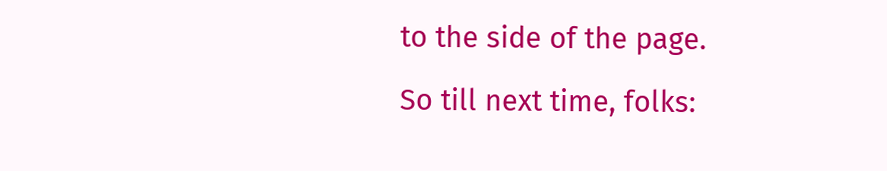to the side of the page.

So till next time, folks: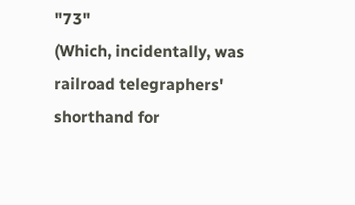"73"
(Which, incidentally, was railroad telegraphers' shorthand for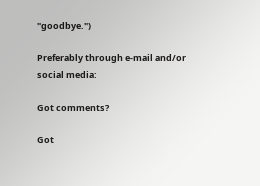"goodbye.")

Preferably through e-mail and/or social media:

Got comments?

Got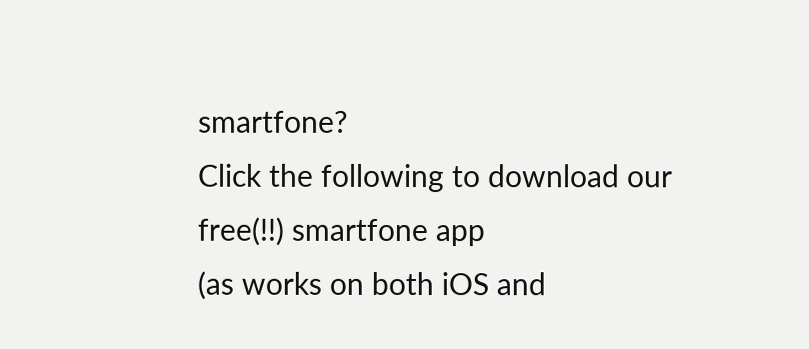smartfone?
Click the following to download our free(!!) smartfone app
(as works on both iOS and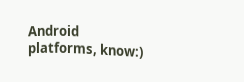Android platforms, know:)